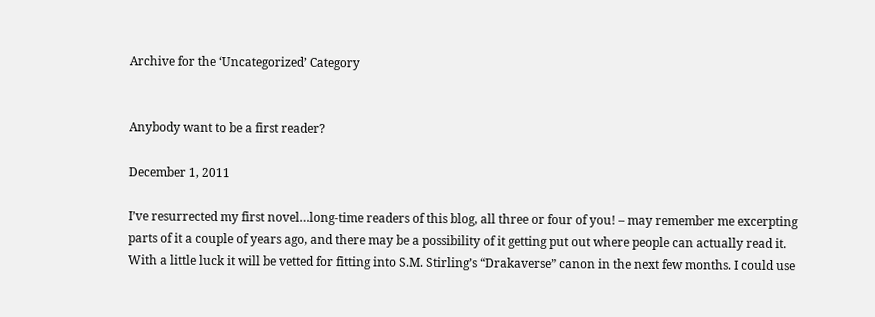Archive for the ‘Uncategorized’ Category


Anybody want to be a first reader?

December 1, 2011

I’ve resurrected my first novel…long-time readers of this blog, all three or four of you! – may remember me excerpting parts of it a couple of years ago, and there may be a possibility of it getting put out where people can actually read it. With a little luck it will be vetted for fitting into S.M. Stirling’s “Drakaverse” canon in the next few months. I could use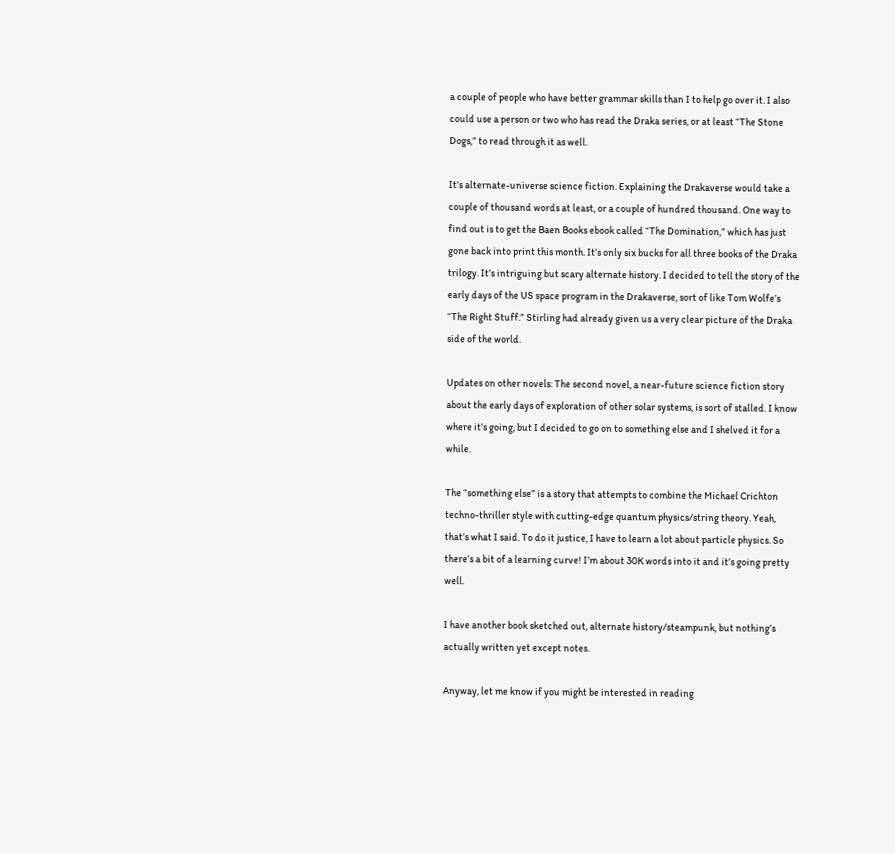a couple of people who have better grammar skills than I to help go over it. I also could use a person or two who has read the Draka series, or at least “The Stone Dogs,” to read through it as well.

It’s alternate-universe science fiction. Explaining the Drakaverse would take a couple of thousand words at least, or a couple of hundred thousand. One way to find out is to get the Baen Books ebook called “The Domination,” which has just gone back into print this month. It’s only six bucks for all three books of the Draka trilogy. It’s intriguing but scary alternate history. I decided to tell the story of the early days of the US space program in the Drakaverse, sort of like Tom Wolfe’s “The Right Stuff.” Stirling had already given us a very clear picture of the Draka side of the world.

Updates on other novels: The second novel, a near-future science fiction story about the early days of exploration of other solar systems, is sort of stalled. I know where it’s going, but I decided to go on to something else and I shelved it for a while.

The “something else” is a story that attempts to combine the Michael Crichton techno-thriller style with cutting-edge quantum physics/string theory. Yeah, that’s what I said. To do it justice, I have to learn a lot about particle physics. So there’s a bit of a learning curve! I’m about 30K words into it and it’s going pretty well.

I have another book sketched out, alternate history/steampunk, but nothing’s actually written yet except notes.

Anyway, let me know if you might be interested in reading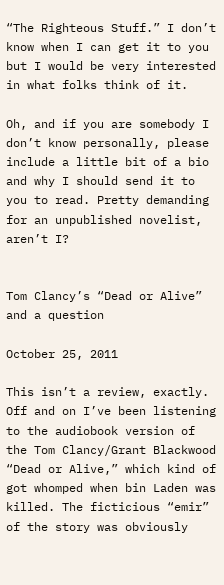“The Righteous Stuff.” I don’t know when I can get it to you but I would be very interested in what folks think of it.

Oh, and if you are somebody I don’t know personally, please include a little bit of a bio and why I should send it to you to read. Pretty demanding for an unpublished novelist, aren’t I?


Tom Clancy’s “Dead or Alive” and a question

October 25, 2011

This isn’t a review, exactly. Off and on I’ve been listening to the audiobook version of the Tom Clancy/Grant Blackwood “Dead or Alive,” which kind of got whomped when bin Laden was killed. The ficticious “emir” of the story was obviously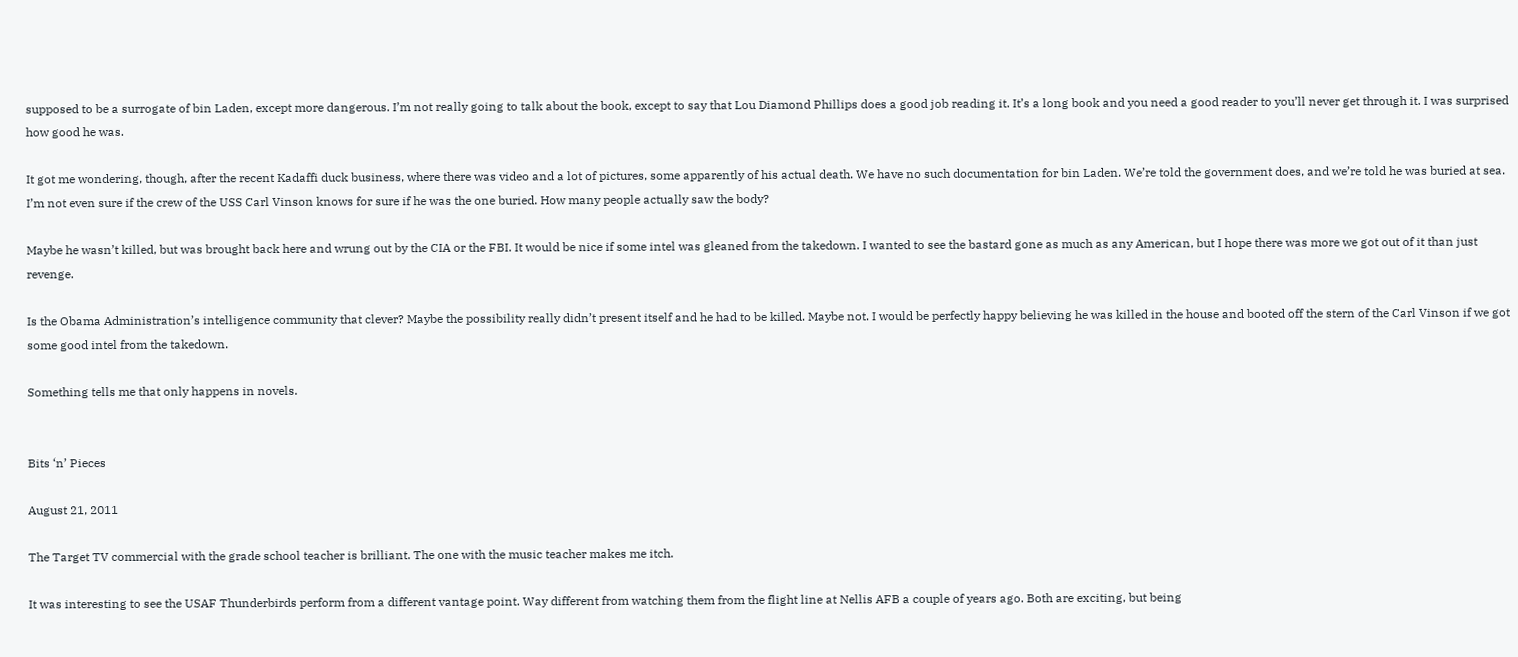supposed to be a surrogate of bin Laden, except more dangerous. I’m not really going to talk about the book, except to say that Lou Diamond Phillips does a good job reading it. It’s a long book and you need a good reader to you’ll never get through it. I was surprised how good he was.

It got me wondering, though, after the recent Kadaffi duck business, where there was video and a lot of pictures, some apparently of his actual death. We have no such documentation for bin Laden. We’re told the government does, and we’re told he was buried at sea. I’m not even sure if the crew of the USS Carl Vinson knows for sure if he was the one buried. How many people actually saw the body?

Maybe he wasn’t killed, but was brought back here and wrung out by the CIA or the FBI. It would be nice if some intel was gleaned from the takedown. I wanted to see the bastard gone as much as any American, but I hope there was more we got out of it than just revenge.

Is the Obama Administration’s intelligence community that clever? Maybe the possibility really didn’t present itself and he had to be killed. Maybe not. I would be perfectly happy believing he was killed in the house and booted off the stern of the Carl Vinson if we got some good intel from the takedown.

Something tells me that only happens in novels.


Bits ‘n’ Pieces

August 21, 2011

The Target TV commercial with the grade school teacher is brilliant. The one with the music teacher makes me itch.

It was interesting to see the USAF Thunderbirds perform from a different vantage point. Way different from watching them from the flight line at Nellis AFB a couple of years ago. Both are exciting, but being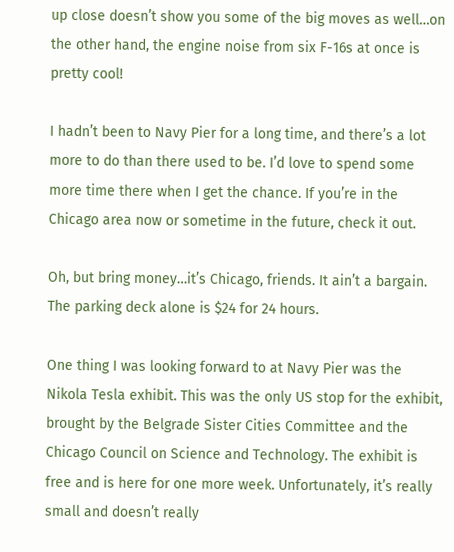up close doesn’t show you some of the big moves as well…on the other hand, the engine noise from six F-16s at once is pretty cool!

I hadn’t been to Navy Pier for a long time, and there’s a lot more to do than there used to be. I’d love to spend some more time there when I get the chance. If you’re in the Chicago area now or sometime in the future, check it out.

Oh, but bring money…it’s Chicago, friends. It ain’t a bargain. The parking deck alone is $24 for 24 hours.

One thing I was looking forward to at Navy Pier was the Nikola Tesla exhibit. This was the only US stop for the exhibit, brought by the Belgrade Sister Cities Committee and the Chicago Council on Science and Technology. The exhibit is free and is here for one more week. Unfortunately, it’s really small and doesn’t really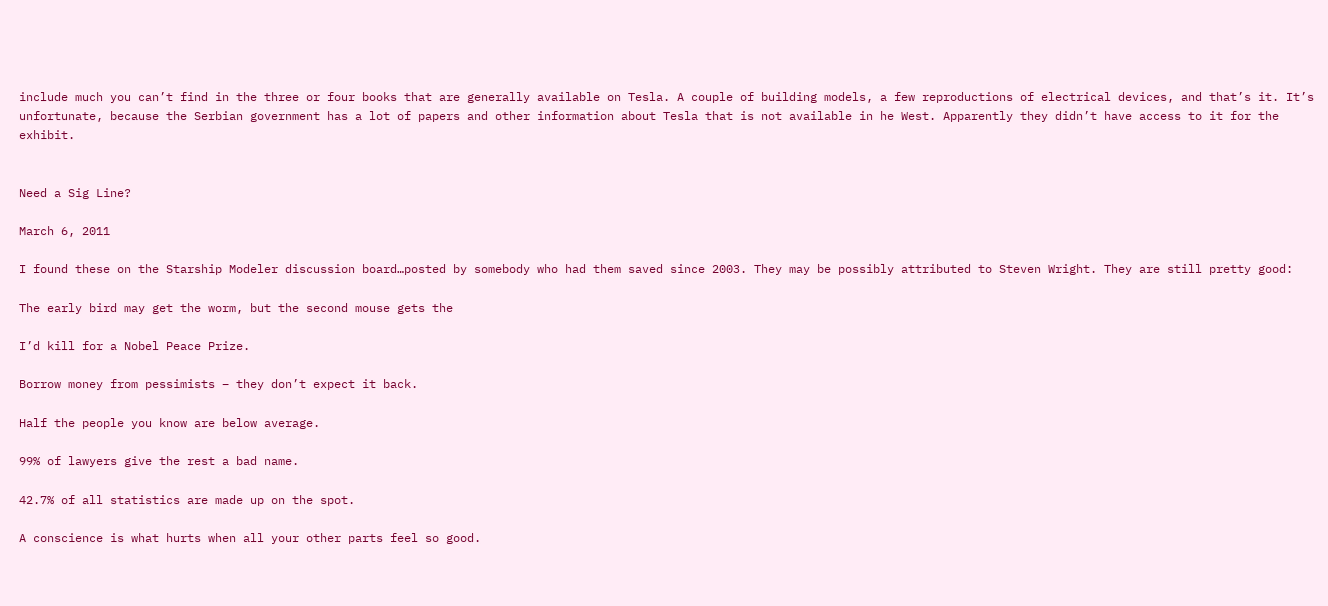include much you can’t find in the three or four books that are generally available on Tesla. A couple of building models, a few reproductions of electrical devices, and that’s it. It’s unfortunate, because the Serbian government has a lot of papers and other information about Tesla that is not available in he West. Apparently they didn’t have access to it for the exhibit.


Need a Sig Line?

March 6, 2011

I found these on the Starship Modeler discussion board…posted by somebody who had them saved since 2003. They may be possibly attributed to Steven Wright. They are still pretty good:

The early bird may get the worm, but the second mouse gets the

I’d kill for a Nobel Peace Prize.

Borrow money from pessimists – they don’t expect it back.

Half the people you know are below average.

99% of lawyers give the rest a bad name.

42.7% of all statistics are made up on the spot.

A conscience is what hurts when all your other parts feel so good.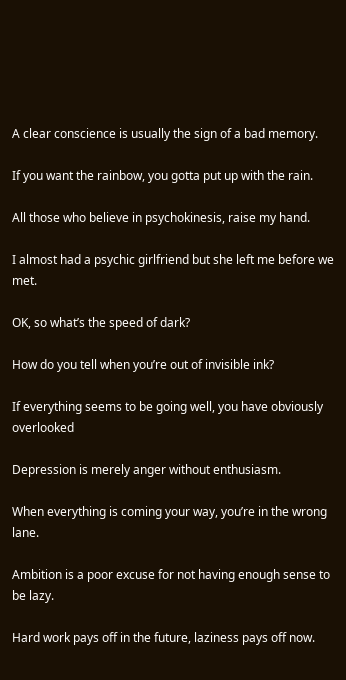A clear conscience is usually the sign of a bad memory.

If you want the rainbow, you gotta put up with the rain.

All those who believe in psychokinesis, raise my hand.

I almost had a psychic girlfriend but she left me before we met.

OK, so what’s the speed of dark?

How do you tell when you’re out of invisible ink?

If everything seems to be going well, you have obviously overlooked

Depression is merely anger without enthusiasm.

When everything is coming your way, you’re in the wrong lane.

Ambition is a poor excuse for not having enough sense to be lazy.

Hard work pays off in the future, laziness pays off now.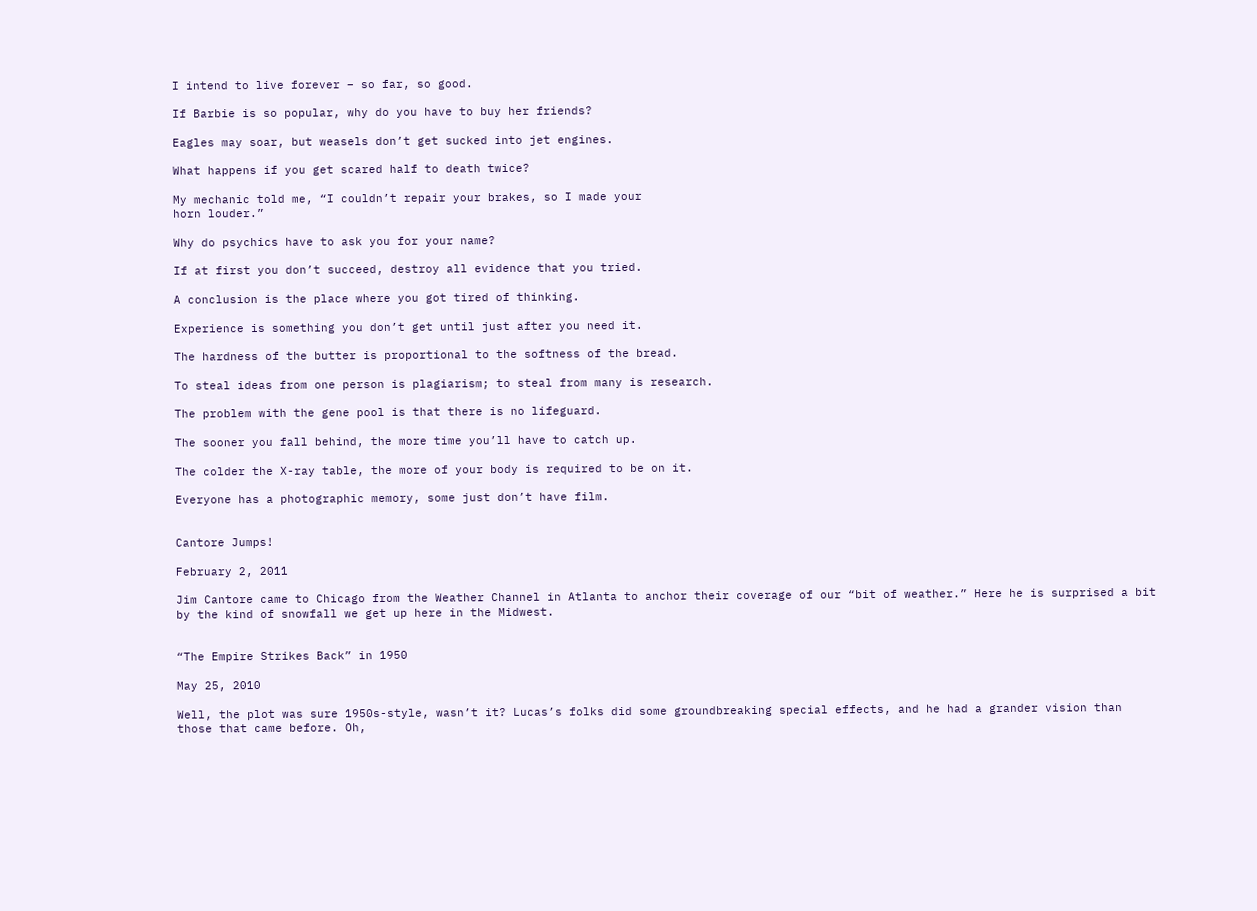I intend to live forever – so far, so good.

If Barbie is so popular, why do you have to buy her friends?

Eagles may soar, but weasels don’t get sucked into jet engines.

What happens if you get scared half to death twice?

My mechanic told me, “I couldn’t repair your brakes, so I made your
horn louder.”

Why do psychics have to ask you for your name?

If at first you don’t succeed, destroy all evidence that you tried.

A conclusion is the place where you got tired of thinking.

Experience is something you don’t get until just after you need it.

The hardness of the butter is proportional to the softness of the bread.

To steal ideas from one person is plagiarism; to steal from many is research.

The problem with the gene pool is that there is no lifeguard.

The sooner you fall behind, the more time you’ll have to catch up.

The colder the X-ray table, the more of your body is required to be on it.

Everyone has a photographic memory, some just don’t have film.


Cantore Jumps!

February 2, 2011

Jim Cantore came to Chicago from the Weather Channel in Atlanta to anchor their coverage of our “bit of weather.” Here he is surprised a bit by the kind of snowfall we get up here in the Midwest.


“The Empire Strikes Back” in 1950

May 25, 2010

Well, the plot was sure 1950s-style, wasn’t it? Lucas’s folks did some groundbreaking special effects, and he had a grander vision than those that came before. Oh,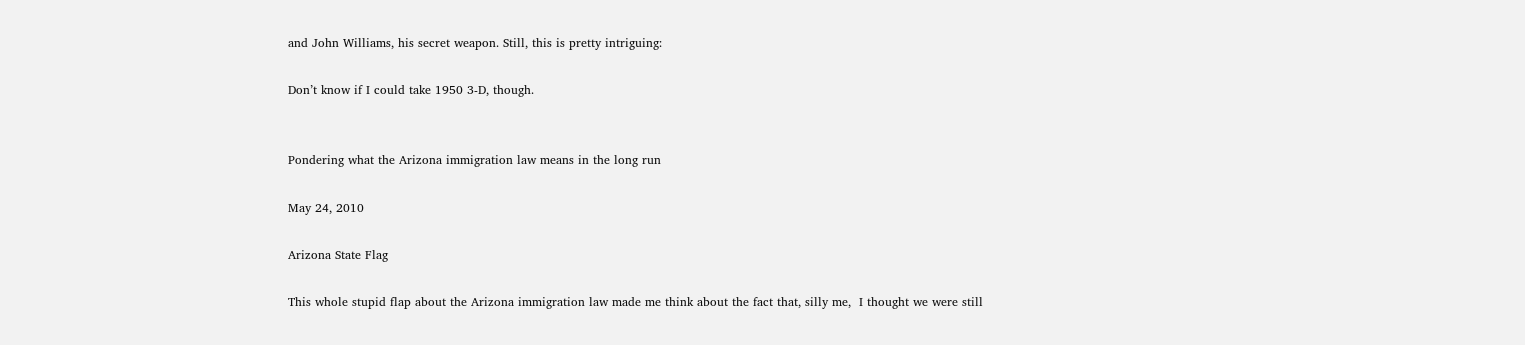and John Williams, his secret weapon. Still, this is pretty intriguing:

Don’t know if I could take 1950 3-D, though.


Pondering what the Arizona immigration law means in the long run

May 24, 2010

Arizona State Flag

This whole stupid flap about the Arizona immigration law made me think about the fact that, silly me,  I thought we were still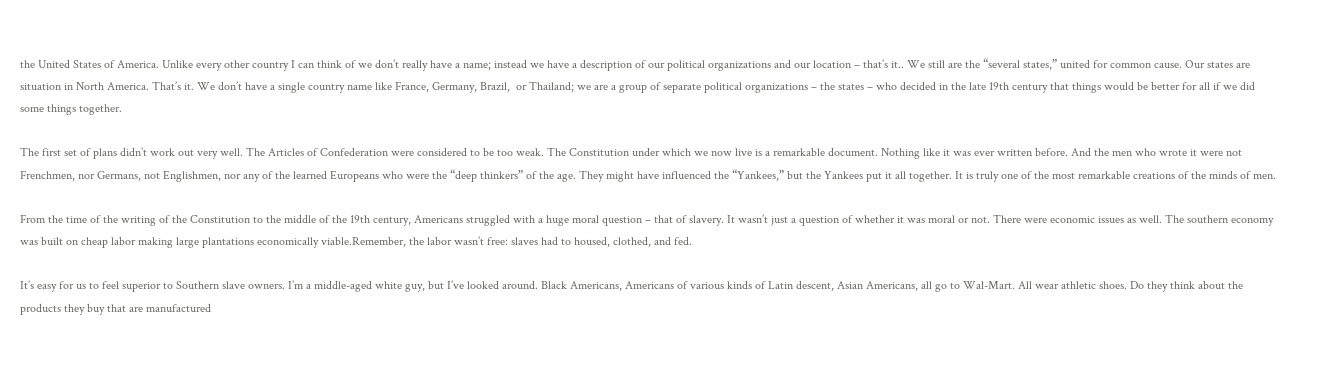the United States of America. Unlike every other country I can think of we don’t really have a name; instead we have a description of our political organizations and our location – that’s it.. We still are the “several states,” united for common cause. Our states are situation in North America. That’s it. We don’t have a single country name like France, Germany, Brazil,  or Thailand; we are a group of separate political organizations – the states – who decided in the late 19th century that things would be better for all if we did some things together.

The first set of plans didn’t work out very well. The Articles of Confederation were considered to be too weak. The Constitution under which we now live is a remarkable document. Nothing like it was ever written before. And the men who wrote it were not Frenchmen, nor Germans, not Englishmen, nor any of the learned Europeans who were the “deep thinkers” of the age. They might have influenced the “Yankees,” but the Yankees put it all together. It is truly one of the most remarkable creations of the minds of men.

From the time of the writing of the Constitution to the middle of the 19th century, Americans struggled with a huge moral question – that of slavery. It wasn’t just a question of whether it was moral or not. There were economic issues as well. The southern economy was built on cheap labor making large plantations economically viable.Remember, the labor wasn’t free: slaves had to housed, clothed, and fed.

It’s easy for us to feel superior to Southern slave owners. I’m a middle-aged white guy, but I’ve looked around. Black Americans, Americans of various kinds of Latin descent, Asian Americans, all go to Wal-Mart. All wear athletic shoes. Do they think about the products they buy that are manufactured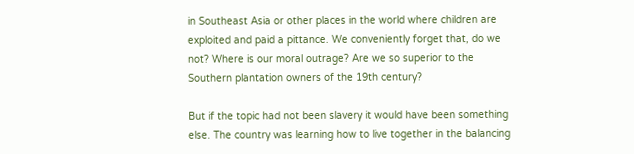in Southeast Asia or other places in the world where children are exploited and paid a pittance. We conveniently forget that, do we not? Where is our moral outrage? Are we so superior to the Southern plantation owners of the 19th century?

But if the topic had not been slavery it would have been something else. The country was learning how to live together in the balancing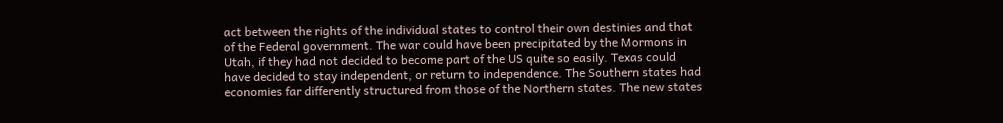act between the rights of the individual states to control their own destinies and that of the Federal government. The war could have been precipitated by the Mormons in Utah, if they had not decided to become part of the US quite so easily. Texas could have decided to stay independent, or return to independence. The Southern states had economies far differently structured from those of the Northern states. The new states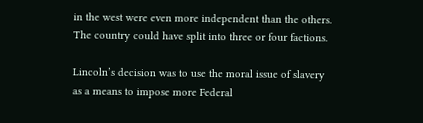in the west were even more independent than the others. The country could have split into three or four factions.

Lincoln’s decision was to use the moral issue of slavery as a means to impose more Federal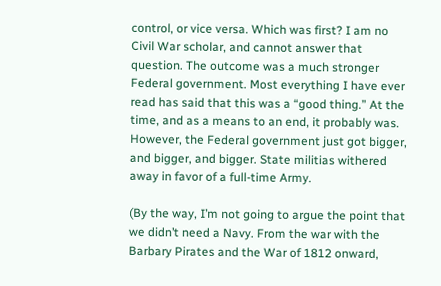control, or vice versa. Which was first? I am no Civil War scholar, and cannot answer that question. The outcome was a much stronger  Federal government. Most everything I have ever read has said that this was a “good thing.” At the time, and as a means to an end, it probably was. However, the Federal government just got bigger, and bigger, and bigger. State militias withered away in favor of a full-time Army.

(By the way, I’m not going to argue the point that we didn’t need a Navy. From the war with the Barbary Pirates and the War of 1812 onward,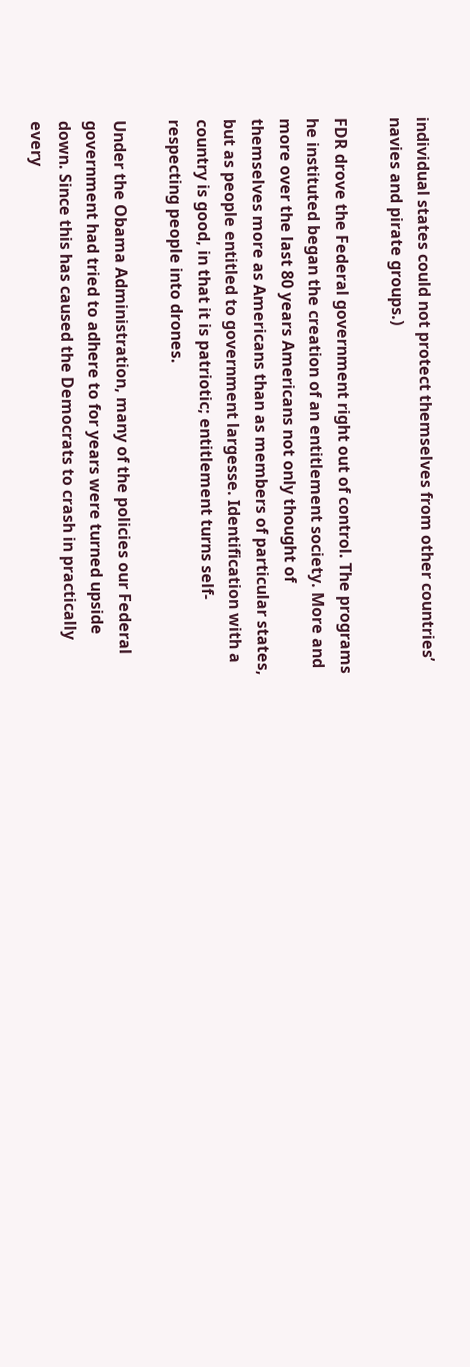individual states could not protect themselves from other countries’ navies and pirate groups.)

FDR drove the Federal government right out of control. The programs he instituted began the creation of an entitlement society. More and more over the last 80 years Americans not only thought of themselves more as Americans than as members of particular states, but as people entitled to government largesse. Identification with a country is good, in that it is patriotic; entitlement turns self-respecting people into drones.

Under the Obama Administration, many of the policies our Federal government had tried to adhere to for years were turned upside down. Since this has caused the Democrats to crash in practically every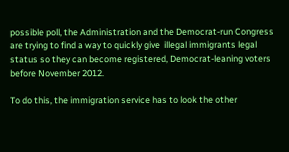possible poll, the Administration and the Democrat-run Congress are trying to find a way to quickly give  illegal immigrants legal status so they can become registered, Democrat-leaning voters before November 2012.

To do this, the immigration service has to look the other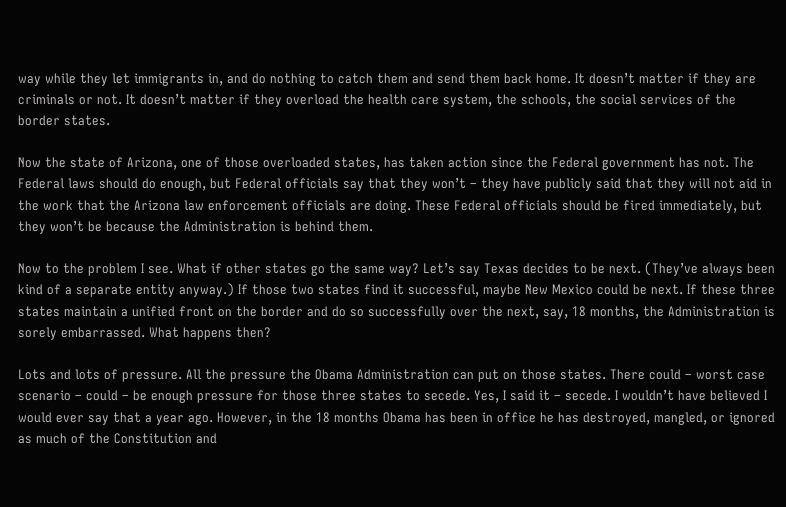way while they let immigrants in, and do nothing to catch them and send them back home. It doesn’t matter if they are criminals or not. It doesn’t matter if they overload the health care system, the schools, the social services of the border states.

Now the state of Arizona, one of those overloaded states, has taken action since the Federal government has not. The Federal laws should do enough, but Federal officials say that they won’t – they have publicly said that they will not aid in the work that the Arizona law enforcement officials are doing. These Federal officials should be fired immediately, but they won’t be because the Administration is behind them.

Now to the problem I see. What if other states go the same way? Let’s say Texas decides to be next. (They’ve always been kind of a separate entity anyway.) If those two states find it successful, maybe New Mexico could be next. If these three states maintain a unified front on the border and do so successfully over the next, say, 18 months, the Administration is sorely embarrassed. What happens then?

Lots and lots of pressure. All the pressure the Obama Administration can put on those states. There could – worst case scenario – could – be enough pressure for those three states to secede. Yes, I said it – secede. I wouldn’t have believed I would ever say that a year ago. However, in the 18 months Obama has been in office he has destroyed, mangled, or ignored as much of the Constitution and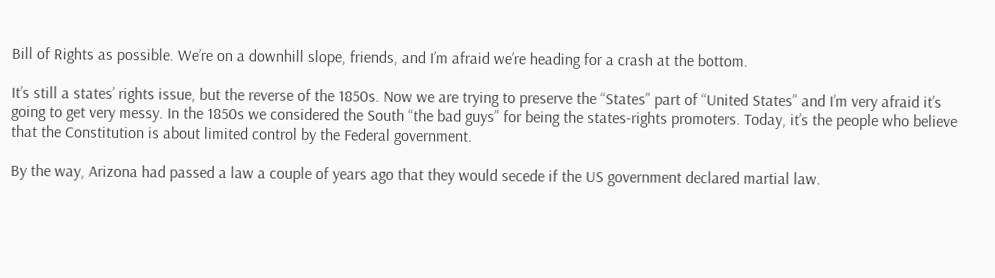Bill of Rights as possible. We’re on a downhill slope, friends, and I’m afraid we’re heading for a crash at the bottom.

It’s still a states’ rights issue, but the reverse of the 1850s. Now we are trying to preserve the “States” part of “United States” and I’m very afraid it’s going to get very messy. In the 1850s we considered the South “the bad guys” for being the states-rights promoters. Today, it’s the people who believe that the Constitution is about limited control by the Federal government.

By the way, Arizona had passed a law a couple of years ago that they would secede if the US government declared martial law.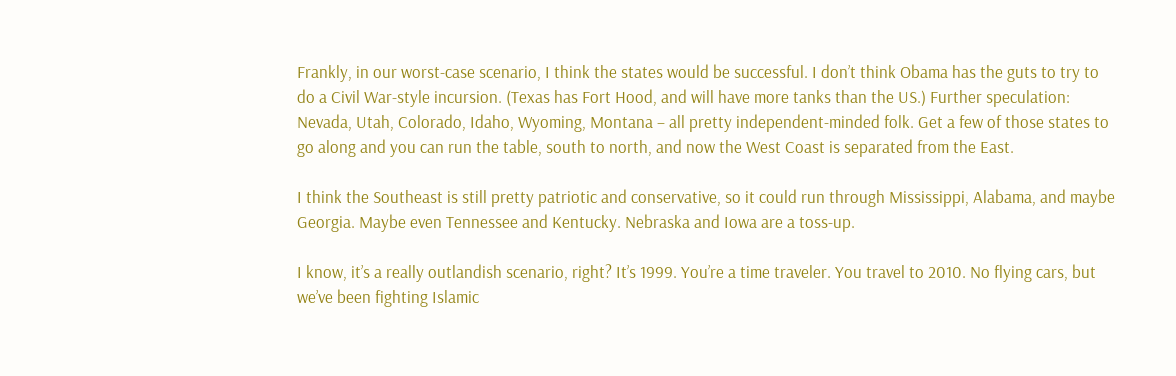Frankly, in our worst-case scenario, I think the states would be successful. I don’t think Obama has the guts to try to do a Civil War-style incursion. (Texas has Fort Hood, and will have more tanks than the US.) Further speculation: Nevada, Utah, Colorado, Idaho, Wyoming, Montana – all pretty independent-minded folk. Get a few of those states to go along and you can run the table, south to north, and now the West Coast is separated from the East.

I think the Southeast is still pretty patriotic and conservative, so it could run through Mississippi, Alabama, and maybe Georgia. Maybe even Tennessee and Kentucky. Nebraska and Iowa are a toss-up.

I know, it’s a really outlandish scenario, right? It’s 1999. You’re a time traveler. You travel to 2010. No flying cars, but we’ve been fighting Islamic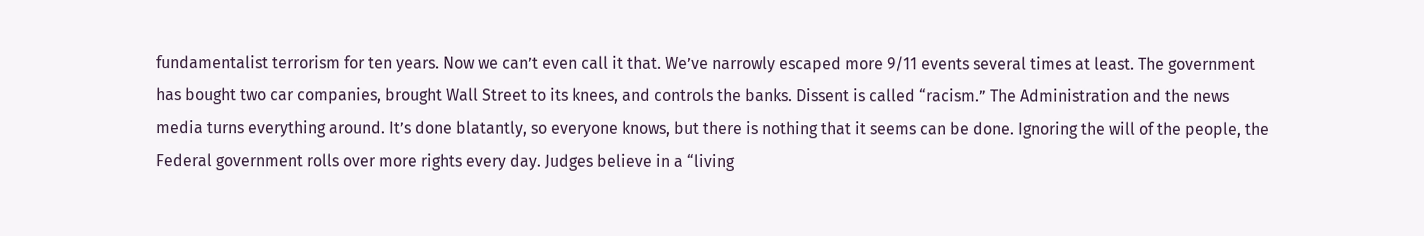fundamentalist terrorism for ten years. Now we can’t even call it that. We’ve narrowly escaped more 9/11 events several times at least. The government has bought two car companies, brought Wall Street to its knees, and controls the banks. Dissent is called “racism.” The Administration and the news media turns everything around. It’s done blatantly, so everyone knows, but there is nothing that it seems can be done. Ignoring the will of the people, the Federal government rolls over more rights every day. Judges believe in a “living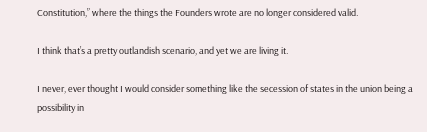Constitution,” where the things the Founders wrote are no longer considered valid.

I think that’s a pretty outlandish scenario, and yet we are living it.

I never, ever thought I would consider something like the secession of states in the union being a possibility in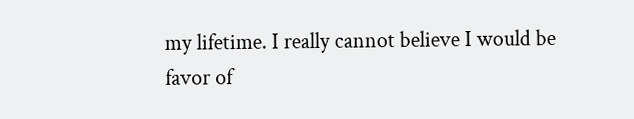my lifetime. I really cannot believe I would be favor of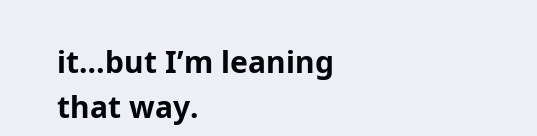it…but I’m leaning that way.